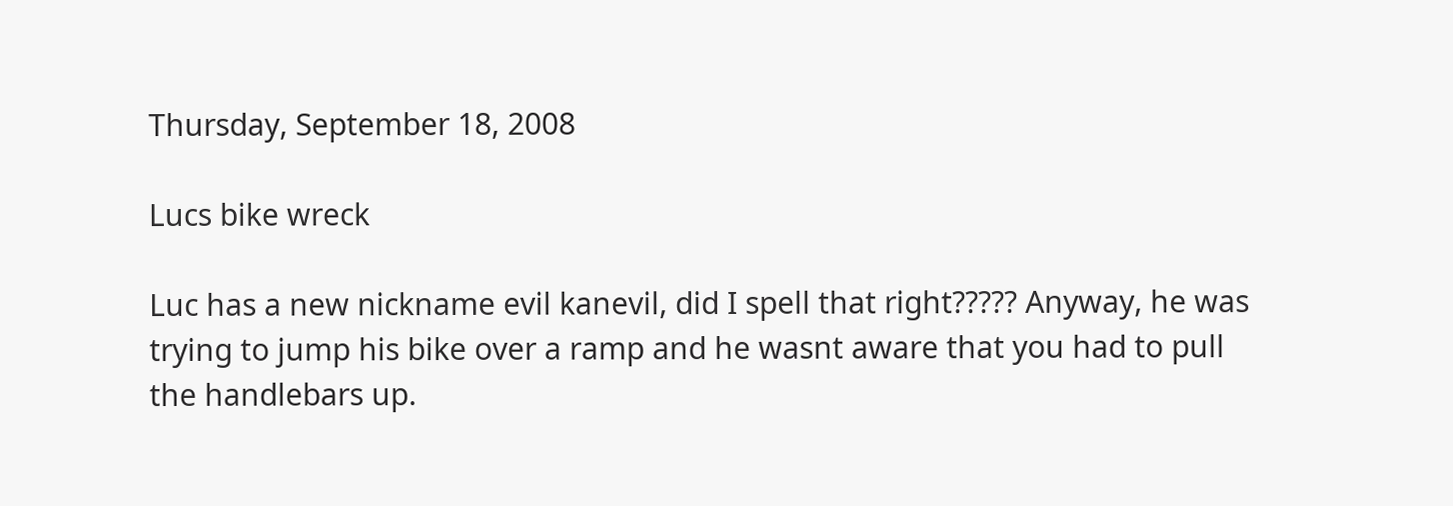Thursday, September 18, 2008

Lucs bike wreck

Luc has a new nickname evil kanevil, did I spell that right????? Anyway, he was trying to jump his bike over a ramp and he wasnt aware that you had to pull the handlebars up.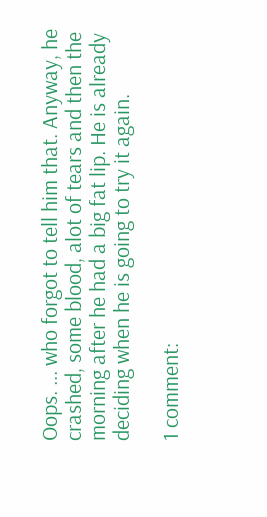Oops. ... who forgot to tell him that. Anyway, he crashed, some blood, alot of tears and then the morning after he had a big fat lip. He is already deciding when he is going to try it again.

1 comment: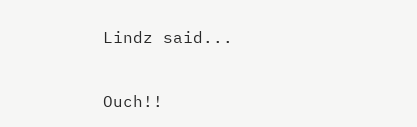Lindz said...

Ouch!!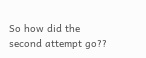So how did the second attempt go??